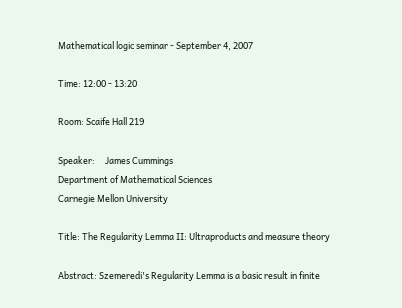Mathematical logic seminar - September 4, 2007

Time: 12:00 - 13:20

Room: Scaife Hall 219

Speaker:     James Cummings
Department of Mathematical Sciences
Carnegie Mellon University

Title: The Regularity Lemma II: Ultraproducts and measure theory

Abstract: Szemeredi's Regularity Lemma is a basic result in finite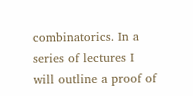combinatorics. In a series of lectures I will outline a proof of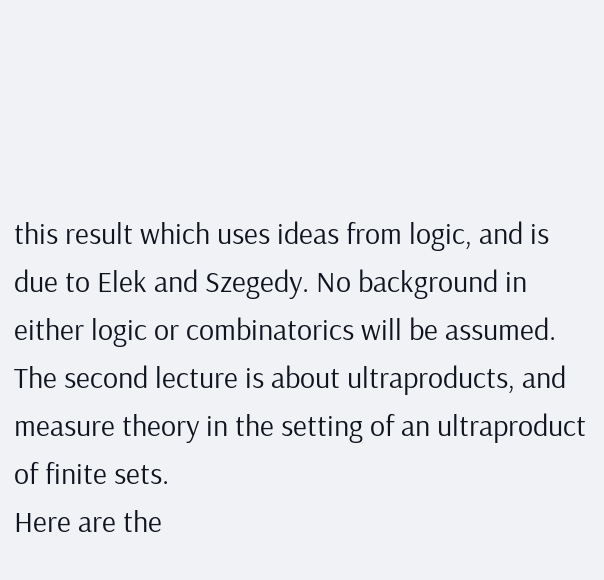this result which uses ideas from logic, and is due to Elek and Szegedy. No background in either logic or combinatorics will be assumed. The second lecture is about ultraproducts, and measure theory in the setting of an ultraproduct of finite sets.
Here are the